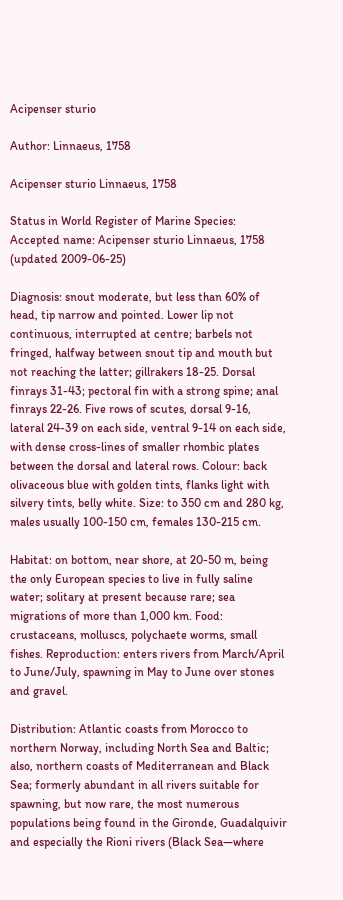Acipenser sturio

Author: Linnaeus, 1758

Acipenser sturio Linnaeus, 1758

Status in World Register of Marine Species:
Accepted name: Acipenser sturio Linnaeus, 1758 (updated 2009-06-25)

Diagnosis: snout moderate, but less than 60% of head, tip narrow and pointed. Lower lip not continuous, interrupted at centre; barbels not fringed, halfway between snout tip and mouth but not reaching the latter; gillrakers 18-25. Dorsal finrays 31-43; pectoral fin with a strong spine; anal finrays 22-26. Five rows of scutes, dorsal 9-16, lateral 24-39 on each side, ventral 9-14 on each side, with dense cross-lines of smaller rhombic plates between the dorsal and lateral rows. Colour: back olivaceous blue with golden tints, flanks light with silvery tints, belly white. Size: to 350 cm and 280 kg, males usually 100-150 cm, females 130-215 cm.

Habitat: on bottom, near shore, at 20-50 m, being the only European species to live in fully saline water; solitary at present because rare; sea migrations of more than 1,000 km. Food: crustaceans, molluscs, polychaete worms, small fishes. Reproduction: enters rivers from March/April to June/July, spawning in May to June over stones and gravel.

Distribution: Atlantic coasts from Morocco to northern Norway, including North Sea and Baltic; also, northern coasts of Mediterranean and Black Sea; formerly abundant in all rivers suitable for spawning, but now rare, the most numerous populations being found in the Gironde, Guadalquivir and especially the Rioni rivers (Black Sea—where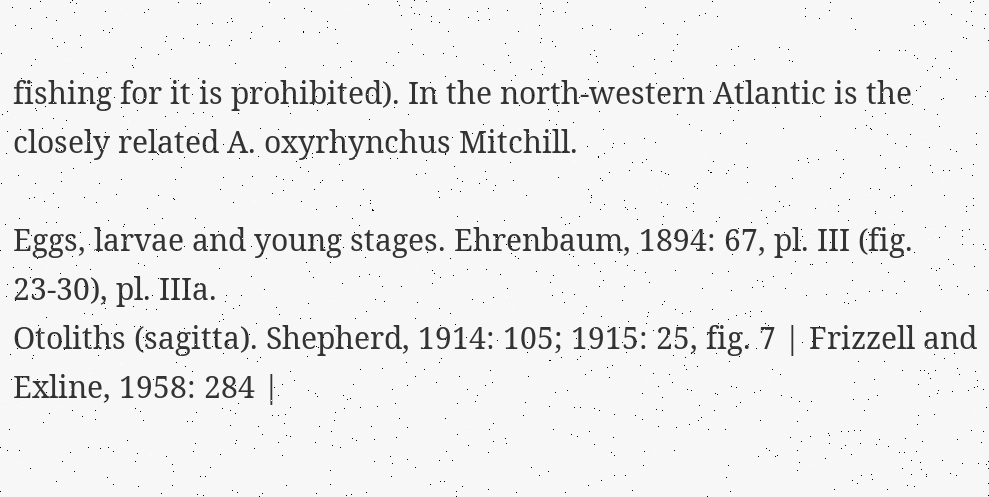fishing for it is prohibited). In the north-western Atlantic is the closely related A. oxyrhynchus Mitchill.

Eggs, larvae and young stages. Ehrenbaum, 1894: 67, pl. III (fig. 23-30), pl. IIIa.
Otoliths (sagitta). Shepherd, 1914: 105; 1915: 25, fig. 7 | Frizzell and Exline, 1958: 284 |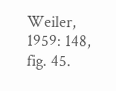Weiler, 1959: 148, fig. 45.